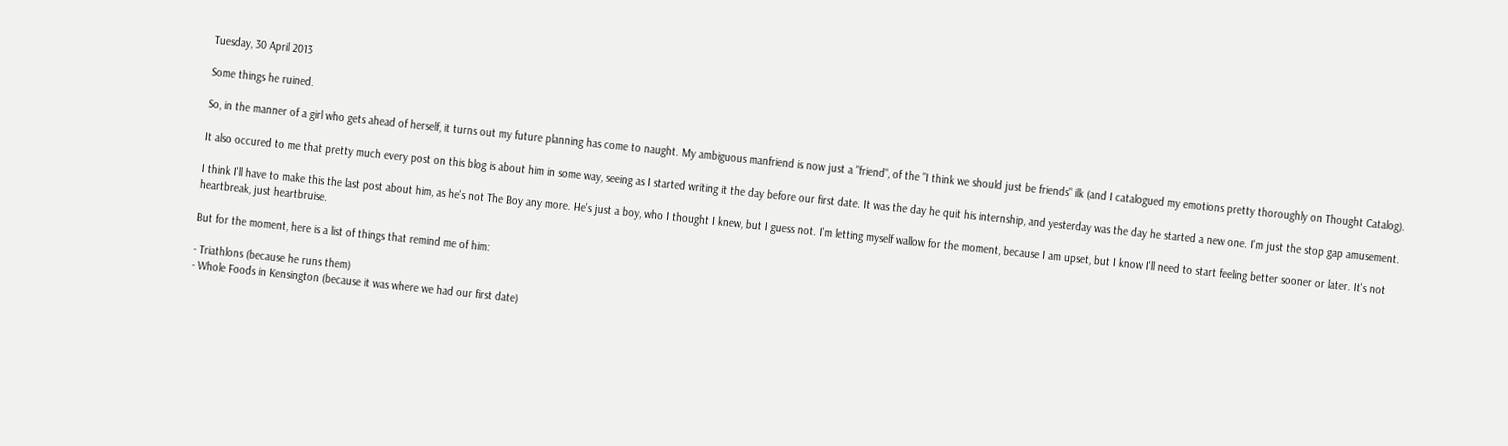Tuesday, 30 April 2013

Some things he ruined.

So, in the manner of a girl who gets ahead of herself, it turns out my future planning has come to naught. My ambiguous manfriend is now just a "friend", of the "I think we should just be friends" ilk (and I catalogued my emotions pretty thoroughly on Thought Catalog).

It also occured to me that pretty much every post on this blog is about him in some way, seeing as I started writing it the day before our first date. It was the day he quit his internship, and yesterday was the day he started a new one. I'm just the stop gap amusement.

I think I'll have to make this the last post about him, as he's not The Boy any more. He's just a boy, who I thought I knew, but I guess not. I'm letting myself wallow for the moment, because I am upset, but I know I'll need to start feeling better sooner or later. It's not heartbreak, just heartbruise.

But for the moment, here is a list of things that remind me of him:

- Triathlons (because he runs them)
- Whole Foods in Kensington (because it was where we had our first date)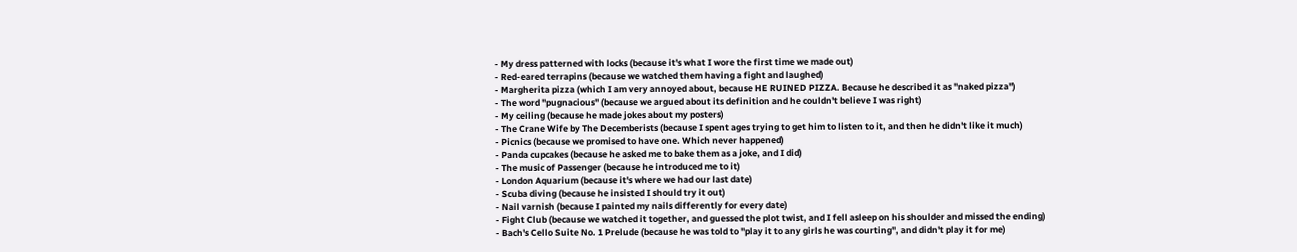- My dress patterned with locks (because it's what I wore the first time we made out)
- Red-eared terrapins (because we watched them having a fight and laughed)
- Margherita pizza (which I am very annoyed about, because HE RUINED PIZZA. Because he described it as "naked pizza")
- The word "pugnacious" (because we argued about its definition and he couldn't believe I was right)
- My ceiling (because he made jokes about my posters)
- The Crane Wife by The Decemberists (because I spent ages trying to get him to listen to it, and then he didn't like it much)
- Picnics (because we promised to have one. Which never happened)
- Panda cupcakes (because he asked me to bake them as a joke, and I did)
- The music of Passenger (because he introduced me to it)
- London Aquarium (because it's where we had our last date)
- Scuba diving (because he insisted I should try it out)
- Nail varnish (because I painted my nails differently for every date)
- Fight Club (because we watched it together, and guessed the plot twist, and I fell asleep on his shoulder and missed the ending)
- Bach's Cello Suite No. 1 Prelude (because he was told to "play it to any girls he was courting", and didn't play it for me)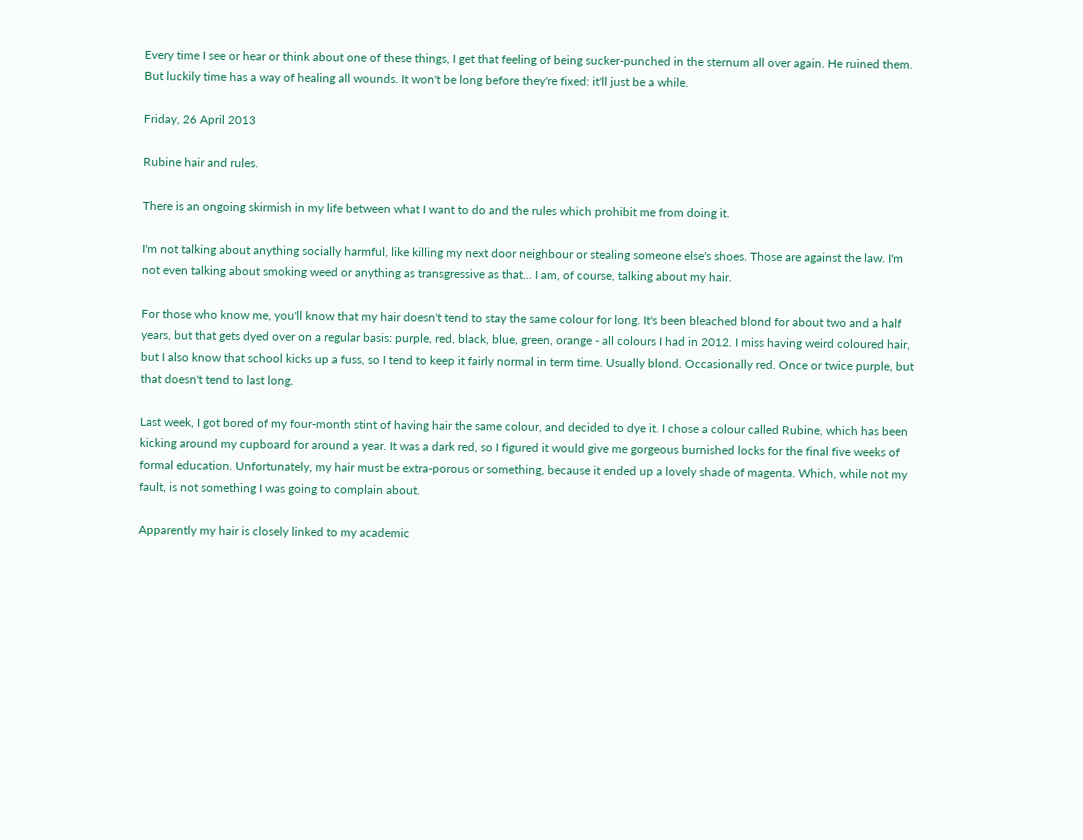Every time I see or hear or think about one of these things, I get that feeling of being sucker-punched in the sternum all over again. He ruined them. But luckily time has a way of healing all wounds. It won't be long before they're fixed: it'll just be a while.

Friday, 26 April 2013

Rubine hair and rules.

There is an ongoing skirmish in my life between what I want to do and the rules which prohibit me from doing it.

I'm not talking about anything socially harmful, like killing my next door neighbour or stealing someone else's shoes. Those are against the law. I'm not even talking about smoking weed or anything as transgressive as that... I am, of course, talking about my hair.

For those who know me, you'll know that my hair doesn't tend to stay the same colour for long. It's been bleached blond for about two and a half years, but that gets dyed over on a regular basis: purple, red, black, blue, green, orange - all colours I had in 2012. I miss having weird coloured hair, but I also know that school kicks up a fuss, so I tend to keep it fairly normal in term time. Usually blond. Occasionally red. Once or twice purple, but that doesn't tend to last long.

Last week, I got bored of my four-month stint of having hair the same colour, and decided to dye it. I chose a colour called Rubine, which has been kicking around my cupboard for around a year. It was a dark red, so I figured it would give me gorgeous burnished locks for the final five weeks of formal education. Unfortunately, my hair must be extra-porous or something, because it ended up a lovely shade of magenta. Which, while not my fault, is not something I was going to complain about.

Apparently my hair is closely linked to my academic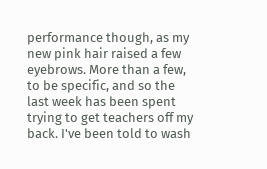performance though, as my new pink hair raised a few eyebrows. More than a few, to be specific, and so the last week has been spent trying to get teachers off my back. I've been told to wash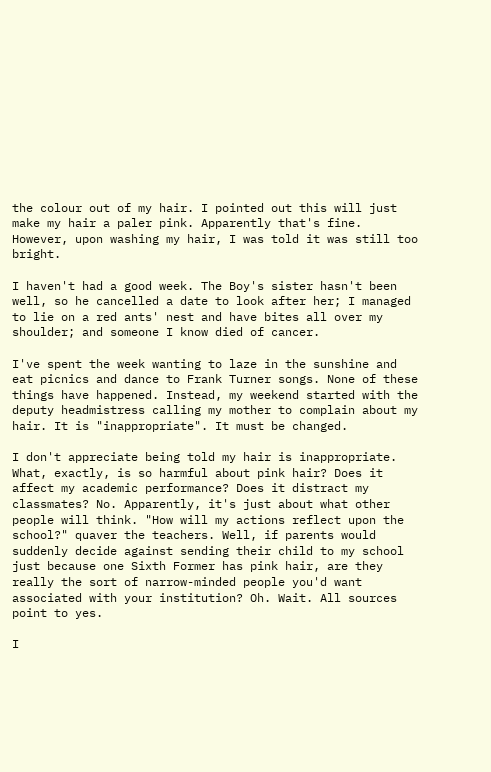the colour out of my hair. I pointed out this will just make my hair a paler pink. Apparently that's fine. However, upon washing my hair, I was told it was still too bright.

I haven't had a good week. The Boy's sister hasn't been well, so he cancelled a date to look after her; I managed to lie on a red ants' nest and have bites all over my shoulder; and someone I know died of cancer.

I've spent the week wanting to laze in the sunshine and eat picnics and dance to Frank Turner songs. None of these things have happened. Instead, my weekend started with the deputy headmistress calling my mother to complain about my hair. It is "inappropriate". It must be changed.

I don't appreciate being told my hair is inappropriate. What, exactly, is so harmful about pink hair? Does it affect my academic performance? Does it distract my classmates? No. Apparently, it's just about what other people will think. "How will my actions reflect upon the school?" quaver the teachers. Well, if parents would suddenly decide against sending their child to my school just because one Sixth Former has pink hair, are they really the sort of narrow-minded people you'd want associated with your institution? Oh. Wait. All sources point to yes.

I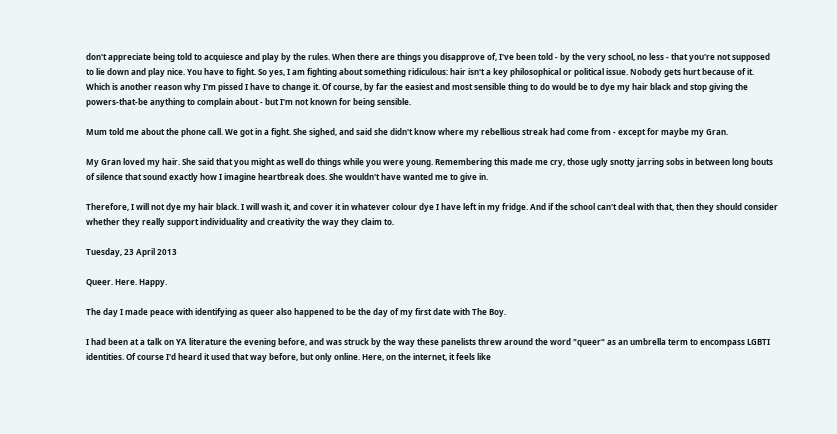don't appreciate being told to acquiesce and play by the rules. When there are things you disapprove of, I've been told - by the very school, no less - that you're not supposed to lie down and play nice. You have to fight. So yes, I am fighting about something ridiculous: hair isn't a key philosophical or political issue. Nobody gets hurt because of it. Which is another reason why I'm pissed I have to change it. Of course, by far the easiest and most sensible thing to do would be to dye my hair black and stop giving the powers-that-be anything to complain about - but I'm not known for being sensible.

Mum told me about the phone call. We got in a fight. She sighed, and said she didn't know where my rebellious streak had come from - except for maybe my Gran.

My Gran loved my hair. She said that you might as well do things while you were young. Remembering this made me cry, those ugly snotty jarring sobs in between long bouts of silence that sound exactly how I imagine heartbreak does. She wouldn't have wanted me to give in.

Therefore, I will not dye my hair black. I will wash it, and cover it in whatever colour dye I have left in my fridge. And if the school can't deal with that, then they should consider whether they really support individuality and creativity the way they claim to.

Tuesday, 23 April 2013

Queer. Here. Happy.

The day I made peace with identifying as queer also happened to be the day of my first date with The Boy.

I had been at a talk on YA literature the evening before, and was struck by the way these panelists threw around the word "queer" as an umbrella term to encompass LGBTI identities. Of course I'd heard it used that way before, but only online. Here, on the internet, it feels like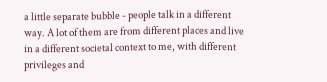a little separate bubble - people talk in a different way. A lot of them are from different places and live in a different societal context to me, with different privileges and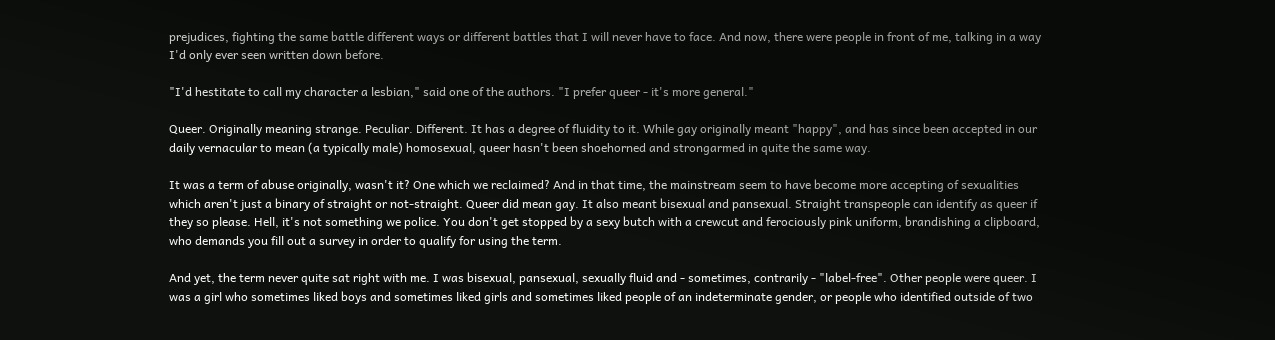prejudices, fighting the same battle different ways or different battles that I will never have to face. And now, there were people in front of me, talking in a way I'd only ever seen written down before.

"I'd hestitate to call my character a lesbian," said one of the authors. "I prefer queer - it's more general."

Queer. Originally meaning strange. Peculiar. Different. It has a degree of fluidity to it. While gay originally meant "happy", and has since been accepted in our daily vernacular to mean (a typically male) homosexual, queer hasn't been shoehorned and strongarmed in quite the same way.

It was a term of abuse originally, wasn't it? One which we reclaimed? And in that time, the mainstream seem to have become more accepting of sexualities which aren't just a binary of straight or not-straight. Queer did mean gay. It also meant bisexual and pansexual. Straight transpeople can identify as queer if they so please. Hell, it's not something we police. You don't get stopped by a sexy butch with a crewcut and ferociously pink uniform, brandishing a clipboard, who demands you fill out a survey in order to qualify for using the term.

And yet, the term never quite sat right with me. I was bisexual, pansexual, sexually fluid and - sometimes, contrarily - "label-free". Other people were queer. I was a girl who sometimes liked boys and sometimes liked girls and sometimes liked people of an indeterminate gender, or people who identified outside of two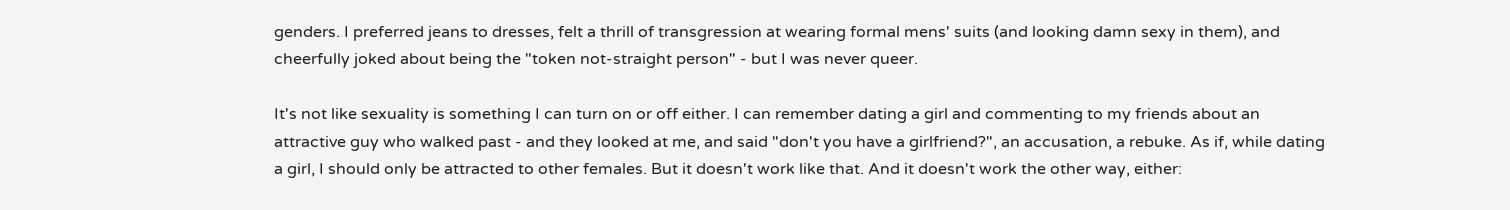genders. I preferred jeans to dresses, felt a thrill of transgression at wearing formal mens' suits (and looking damn sexy in them), and cheerfully joked about being the "token not-straight person" - but I was never queer.

It's not like sexuality is something I can turn on or off either. I can remember dating a girl and commenting to my friends about an attractive guy who walked past - and they looked at me, and said "don't you have a girlfriend?", an accusation, a rebuke. As if, while dating a girl, I should only be attracted to other females. But it doesn't work like that. And it doesn't work the other way, either: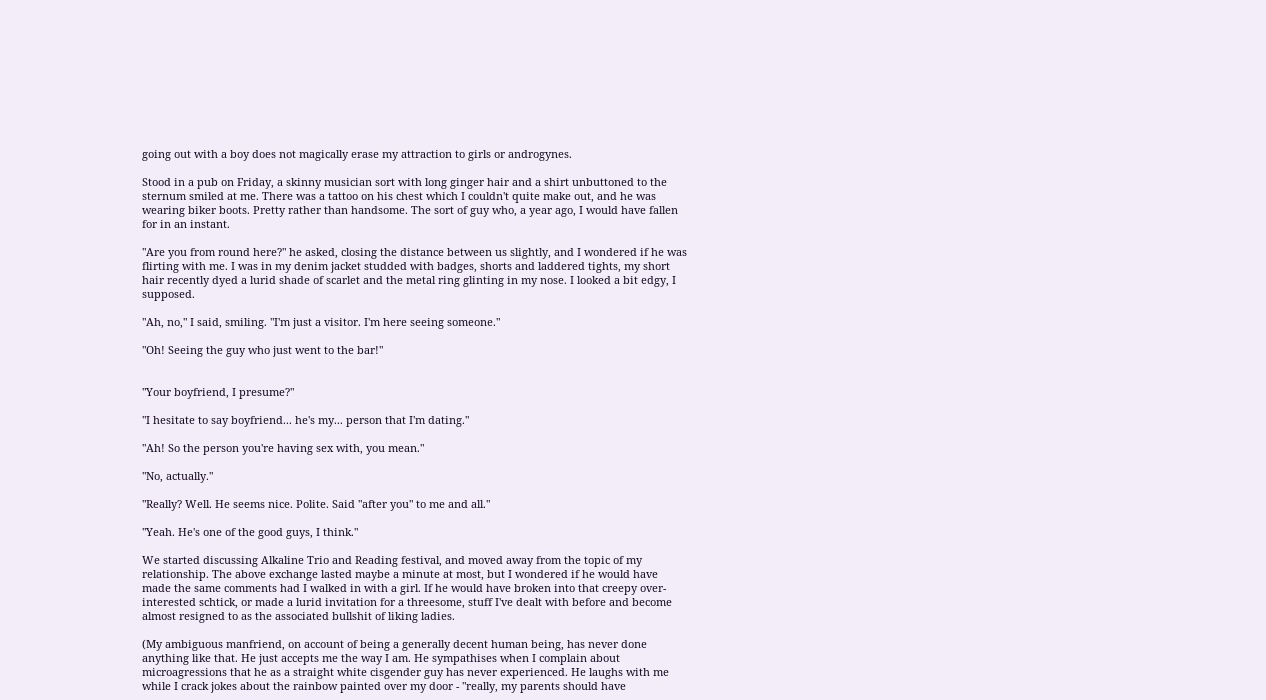going out with a boy does not magically erase my attraction to girls or androgynes.

Stood in a pub on Friday, a skinny musician sort with long ginger hair and a shirt unbuttoned to the sternum smiled at me. There was a tattoo on his chest which I couldn't quite make out, and he was wearing biker boots. Pretty rather than handsome. The sort of guy who, a year ago, I would have fallen for in an instant.

"Are you from round here?" he asked, closing the distance between us slightly, and I wondered if he was flirting with me. I was in my denim jacket studded with badges, shorts and laddered tights, my short hair recently dyed a lurid shade of scarlet and the metal ring glinting in my nose. I looked a bit edgy, I supposed.

"Ah, no," I said, smiling. "I'm just a visitor. I'm here seeing someone."

"Oh! Seeing the guy who just went to the bar!"


"Your boyfriend, I presume?"

"I hesitate to say boyfriend... he's my... person that I'm dating."

"Ah! So the person you're having sex with, you mean."

"No, actually."

"Really? Well. He seems nice. Polite. Said "after you" to me and all."

"Yeah. He's one of the good guys, I think."

We started discussing Alkaline Trio and Reading festival, and moved away from the topic of my relationship. The above exchange lasted maybe a minute at most, but I wondered if he would have made the same comments had I walked in with a girl. If he would have broken into that creepy over-interested schtick, or made a lurid invitation for a threesome, stuff I've dealt with before and become almost resigned to as the associated bullshit of liking ladies.

(My ambiguous manfriend, on account of being a generally decent human being, has never done anything like that. He just accepts me the way I am. He sympathises when I complain about microagressions that he as a straight white cisgender guy has never experienced. He laughs with me while I crack jokes about the rainbow painted over my door - "really, my parents should have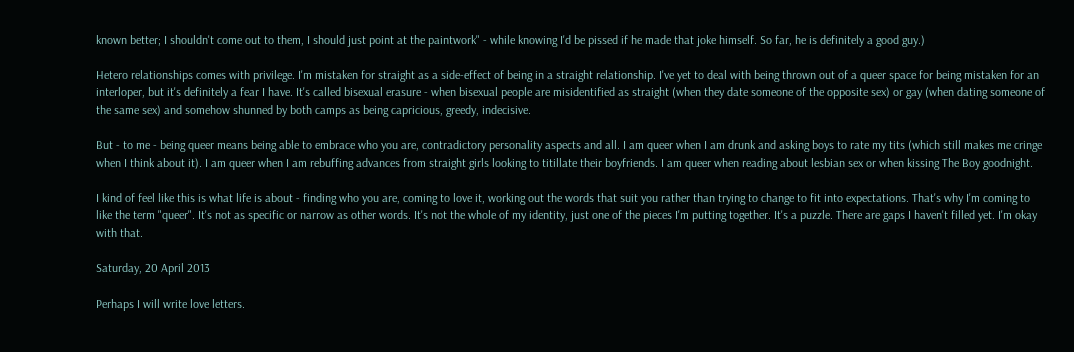known better; I shouldn't come out to them, I should just point at the paintwork" - while knowing I'd be pissed if he made that joke himself. So far, he is definitely a good guy.)

Hetero relationships comes with privilege. I'm mistaken for straight as a side-effect of being in a straight relationship. I've yet to deal with being thrown out of a queer space for being mistaken for an interloper, but it's definitely a fear I have. It's called bisexual erasure - when bisexual people are misidentified as straight (when they date someone of the opposite sex) or gay (when dating someone of the same sex) and somehow shunned by both camps as being capricious, greedy, indecisive.

But - to me - being queer means being able to embrace who you are, contradictory personality aspects and all. I am queer when I am drunk and asking boys to rate my tits (which still makes me cringe when I think about it). I am queer when I am rebuffing advances from straight girls looking to titillate their boyfriends. I am queer when reading about lesbian sex or when kissing The Boy goodnight.

I kind of feel like this is what life is about - finding who you are, coming to love it, working out the words that suit you rather than trying to change to fit into expectations. That's why I'm coming to like the term "queer". It's not as specific or narrow as other words. It's not the whole of my identity, just one of the pieces I'm putting together. It's a puzzle. There are gaps I haven't filled yet. I'm okay with that.

Saturday, 20 April 2013

Perhaps I will write love letters.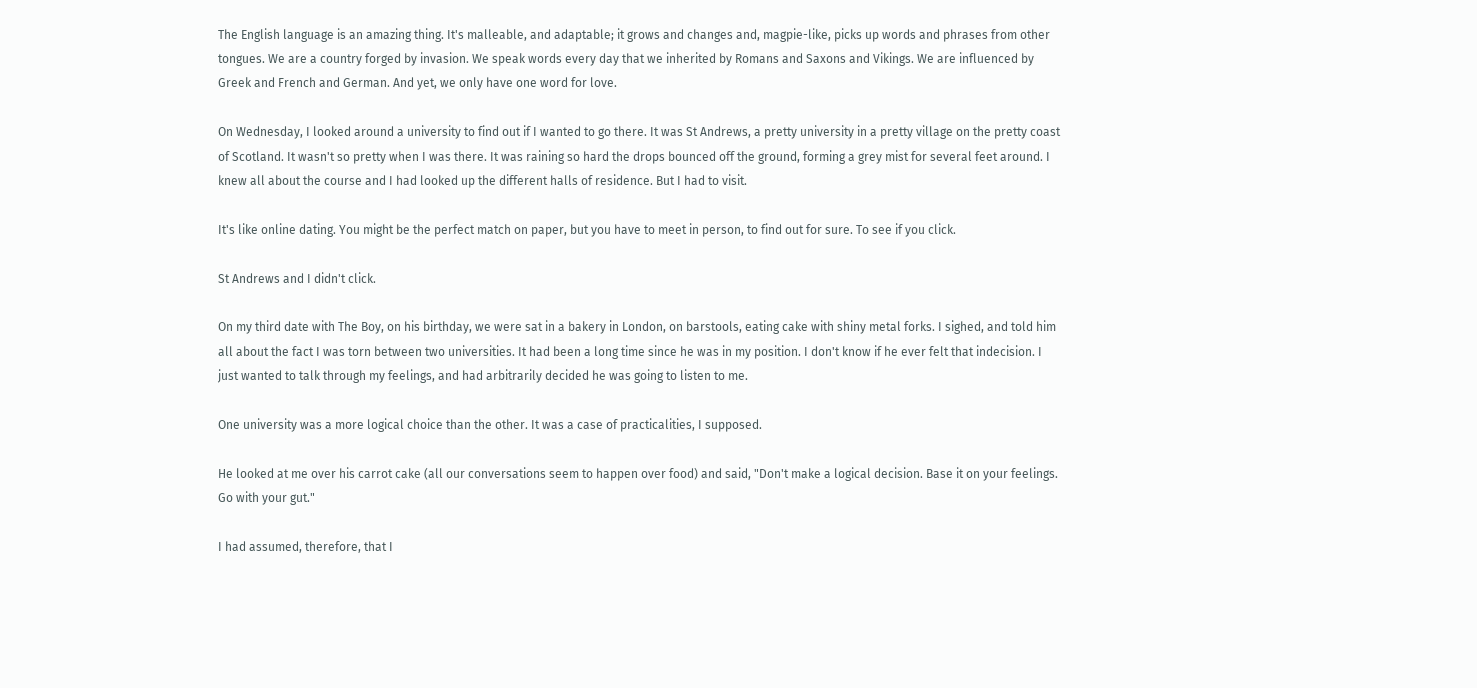The English language is an amazing thing. It's malleable, and adaptable; it grows and changes and, magpie-like, picks up words and phrases from other tongues. We are a country forged by invasion. We speak words every day that we inherited by Romans and Saxons and Vikings. We are influenced by Greek and French and German. And yet, we only have one word for love.

On Wednesday, I looked around a university to find out if I wanted to go there. It was St Andrews, a pretty university in a pretty village on the pretty coast of Scotland. It wasn't so pretty when I was there. It was raining so hard the drops bounced off the ground, forming a grey mist for several feet around. I knew all about the course and I had looked up the different halls of residence. But I had to visit.

It's like online dating. You might be the perfect match on paper, but you have to meet in person, to find out for sure. To see if you click.

St Andrews and I didn't click.

On my third date with The Boy, on his birthday, we were sat in a bakery in London, on barstools, eating cake with shiny metal forks. I sighed, and told him all about the fact I was torn between two universities. It had been a long time since he was in my position. I don't know if he ever felt that indecision. I just wanted to talk through my feelings, and had arbitrarily decided he was going to listen to me.

One university was a more logical choice than the other. It was a case of practicalities, I supposed.

He looked at me over his carrot cake (all our conversations seem to happen over food) and said, "Don't make a logical decision. Base it on your feelings. Go with your gut."

I had assumed, therefore, that I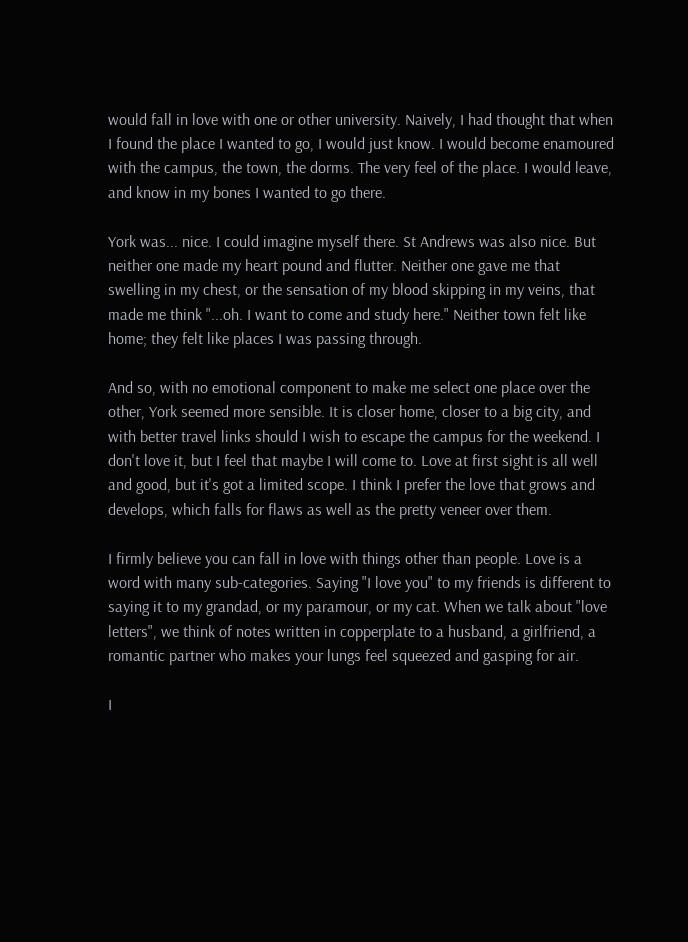would fall in love with one or other university. Naively, I had thought that when I found the place I wanted to go, I would just know. I would become enamoured with the campus, the town, the dorms. The very feel of the place. I would leave, and know in my bones I wanted to go there.

York was... nice. I could imagine myself there. St Andrews was also nice. But neither one made my heart pound and flutter. Neither one gave me that swelling in my chest, or the sensation of my blood skipping in my veins, that made me think "...oh. I want to come and study here." Neither town felt like home; they felt like places I was passing through.

And so, with no emotional component to make me select one place over the other, York seemed more sensible. It is closer home, closer to a big city, and with better travel links should I wish to escape the campus for the weekend. I don't love it, but I feel that maybe I will come to. Love at first sight is all well and good, but it's got a limited scope. I think I prefer the love that grows and develops, which falls for flaws as well as the pretty veneer over them.

I firmly believe you can fall in love with things other than people. Love is a word with many sub-categories. Saying "I love you" to my friends is different to saying it to my grandad, or my paramour, or my cat. When we talk about "love letters", we think of notes written in copperplate to a husband, a girlfriend, a romantic partner who makes your lungs feel squeezed and gasping for air.

I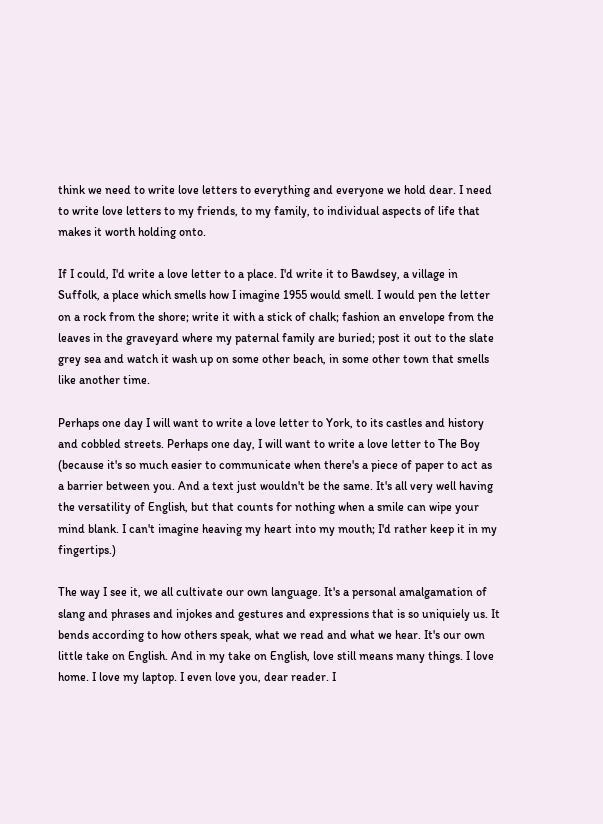think we need to write love letters to everything and everyone we hold dear. I need to write love letters to my friends, to my family, to individual aspects of life that makes it worth holding onto.

If I could, I'd write a love letter to a place. I'd write it to Bawdsey, a village in Suffolk, a place which smells how I imagine 1955 would smell. I would pen the letter on a rock from the shore; write it with a stick of chalk; fashion an envelope from the leaves in the graveyard where my paternal family are buried; post it out to the slate grey sea and watch it wash up on some other beach, in some other town that smells like another time.

Perhaps one day I will want to write a love letter to York, to its castles and history and cobbled streets. Perhaps one day, I will want to write a love letter to The Boy (because it's so much easier to communicate when there's a piece of paper to act as a barrier between you. And a text just wouldn't be the same. It's all very well having the versatility of English, but that counts for nothing when a smile can wipe your mind blank. I can't imagine heaving my heart into my mouth; I'd rather keep it in my fingertips.)

The way I see it, we all cultivate our own language. It's a personal amalgamation of slang and phrases and injokes and gestures and expressions that is so uniquiely us. It bends according to how others speak, what we read and what we hear. It's our own little take on English. And in my take on English, love still means many things. I love home. I love my laptop. I even love you, dear reader. I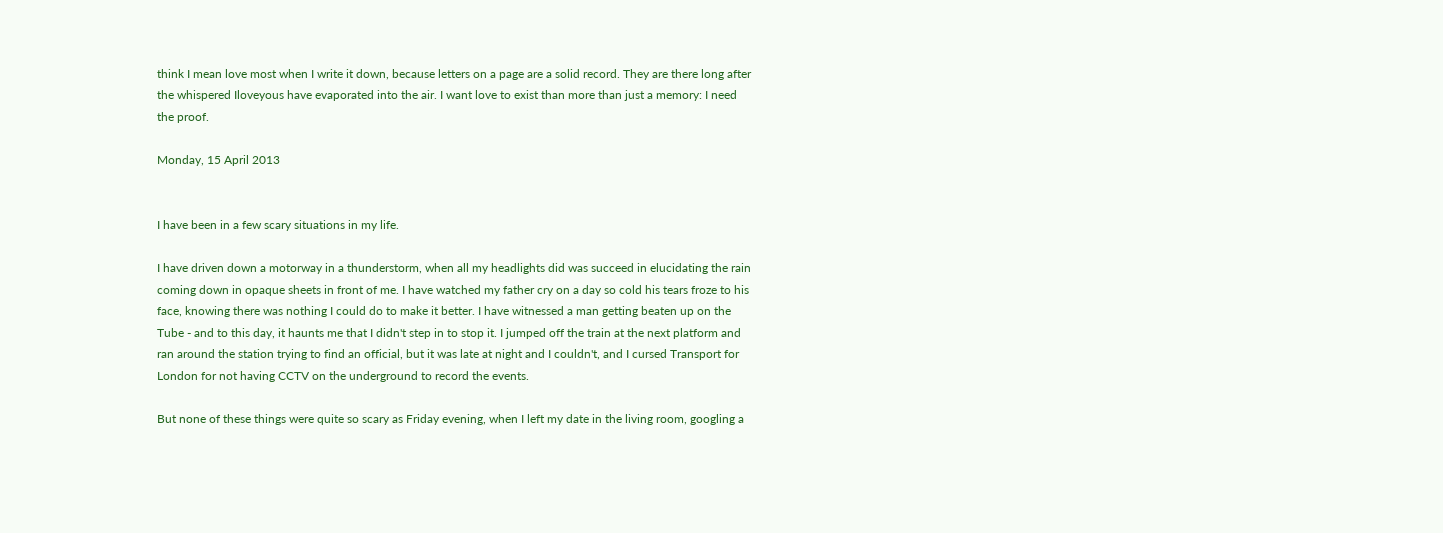think I mean love most when I write it down, because letters on a page are a solid record. They are there long after the whispered Iloveyous have evaporated into the air. I want love to exist than more than just a memory: I need the proof.

Monday, 15 April 2013


I have been in a few scary situations in my life.

I have driven down a motorway in a thunderstorm, when all my headlights did was succeed in elucidating the rain coming down in opaque sheets in front of me. I have watched my father cry on a day so cold his tears froze to his face, knowing there was nothing I could do to make it better. I have witnessed a man getting beaten up on the Tube - and to this day, it haunts me that I didn't step in to stop it. I jumped off the train at the next platform and ran around the station trying to find an official, but it was late at night and I couldn't, and I cursed Transport for London for not having CCTV on the underground to record the events.

But none of these things were quite so scary as Friday evening, when I left my date in the living room, googling a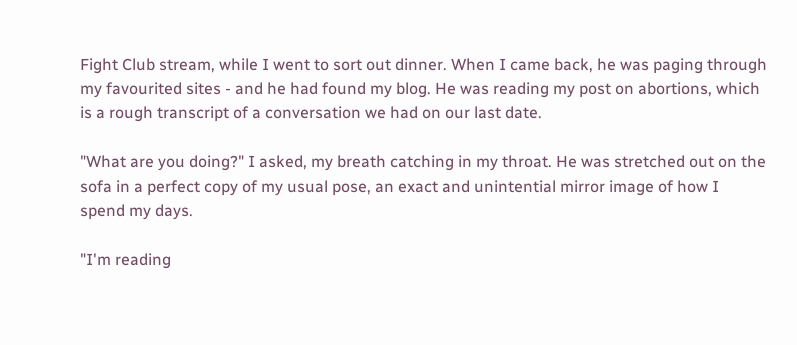Fight Club stream, while I went to sort out dinner. When I came back, he was paging through my favourited sites - and he had found my blog. He was reading my post on abortions, which is a rough transcript of a conversation we had on our last date.

"What are you doing?" I asked, my breath catching in my throat. He was stretched out on the sofa in a perfect copy of my usual pose, an exact and unintential mirror image of how I spend my days.

"I'm reading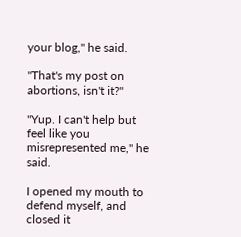your blog," he said.

"That's my post on abortions, isn't it?"

"Yup. I can't help but feel like you misrepresented me," he said.

I opened my mouth to defend myself, and closed it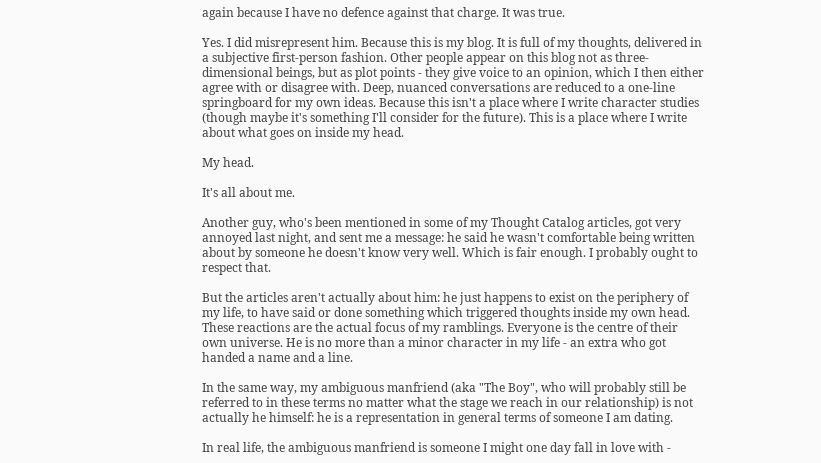again because I have no defence against that charge. It was true.

Yes. I did misrepresent him. Because this is my blog. It is full of my thoughts, delivered in a subjective first-person fashion. Other people appear on this blog not as three-dimensional beings, but as plot points - they give voice to an opinion, which I then either agree with or disagree with. Deep, nuanced conversations are reduced to a one-line springboard for my own ideas. Because this isn't a place where I write character studies (though maybe it's something I'll consider for the future). This is a place where I write about what goes on inside my head.

My head.

It's all about me.

Another guy, who's been mentioned in some of my Thought Catalog articles, got very annoyed last night, and sent me a message: he said he wasn't comfortable being written about by someone he doesn't know very well. Which is fair enough. I probably ought to respect that.

But the articles aren't actually about him: he just happens to exist on the periphery of my life, to have said or done something which triggered thoughts inside my own head. These reactions are the actual focus of my ramblings. Everyone is the centre of their own universe. He is no more than a minor character in my life - an extra who got handed a name and a line.

In the same way, my ambiguous manfriend (aka "The Boy", who will probably still be referred to in these terms no matter what the stage we reach in our relationship) is not actually he himself: he is a representation in general terms of someone I am dating.

In real life, the ambiguous manfriend is someone I might one day fall in love with -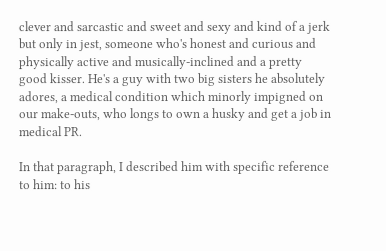clever and sarcastic and sweet and sexy and kind of a jerk but only in jest, someone who's honest and curious and physically active and musically-inclined and a pretty good kisser. He's a guy with two big sisters he absolutely adores, a medical condition which minorly impigned on our make-outs, who longs to own a husky and get a job in medical PR.

In that paragraph, I described him with specific reference to him: to his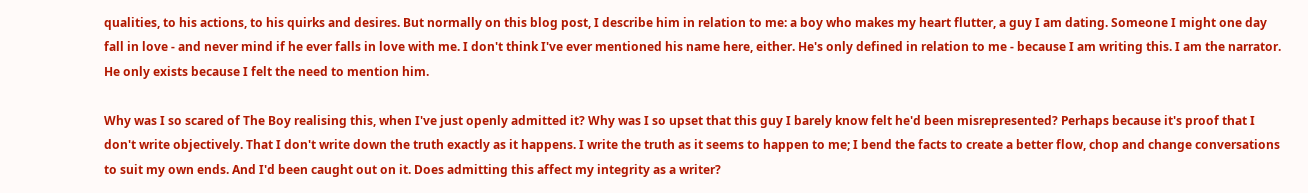qualities, to his actions, to his quirks and desires. But normally on this blog post, I describe him in relation to me: a boy who makes my heart flutter, a guy I am dating. Someone I might one day fall in love - and never mind if he ever falls in love with me. I don't think I've ever mentioned his name here, either. He's only defined in relation to me - because I am writing this. I am the narrator. He only exists because I felt the need to mention him.

Why was I so scared of The Boy realising this, when I've just openly admitted it? Why was I so upset that this guy I barely know felt he'd been misrepresented? Perhaps because it's proof that I don't write objectively. That I don't write down the truth exactly as it happens. I write the truth as it seems to happen to me; I bend the facts to create a better flow, chop and change conversations to suit my own ends. And I'd been caught out on it. Does admitting this affect my integrity as a writer?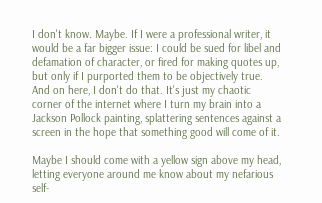I don't know. Maybe. If I were a professional writer, it would be a far bigger issue: I could be sued for libel and defamation of character, or fired for making quotes up, but only if I purported them to be objectively true. And on here, I don't do that. It's just my chaotic corner of the internet where I turn my brain into a Jackson Pollock painting, splattering sentences against a screen in the hope that something good will come of it.

Maybe I should come with a yellow sign above my head, letting everyone around me know about my nefarious self-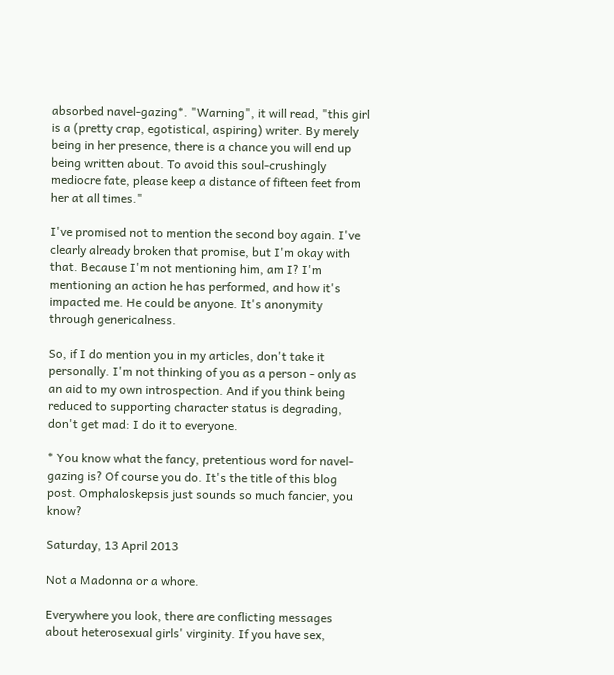absorbed navel-gazing*. "Warning", it will read, "this girl is a (pretty crap, egotistical, aspiring) writer. By merely being in her presence, there is a chance you will end up being written about. To avoid this soul-crushingly mediocre fate, please keep a distance of fifteen feet from her at all times."

I've promised not to mention the second boy again. I've clearly already broken that promise, but I'm okay with that. Because I'm not mentioning him, am I? I'm mentioning an action he has performed, and how it's impacted me. He could be anyone. It's anonymity through genericalness.

So, if I do mention you in my articles, don't take it personally. I'm not thinking of you as a person - only as an aid to my own introspection. And if you think being reduced to supporting character status is degrading, don't get mad: I do it to everyone.

* You know what the fancy, pretentious word for navel-gazing is? Of course you do. It's the title of this blog post. Omphaloskepsis just sounds so much fancier, you know?

Saturday, 13 April 2013

Not a Madonna or a whore.

Everywhere you look, there are conflicting messages about heterosexual girls' virginity. If you have sex,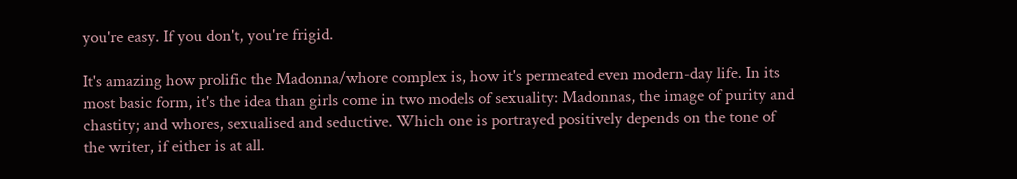you're easy. If you don't, you're frigid.

It's amazing how prolific the Madonna/whore complex is, how it's permeated even modern-day life. In its most basic form, it's the idea than girls come in two models of sexuality: Madonnas, the image of purity and chastity; and whores, sexualised and seductive. Which one is portrayed positively depends on the tone of the writer, if either is at all.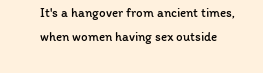It's a hangover from ancient times, when women having sex outside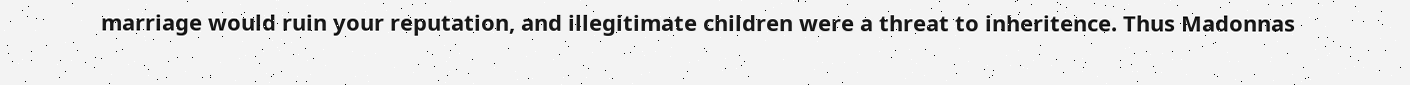marriage would ruin your reputation, and illegitimate children were a threat to inheritence. Thus Madonnas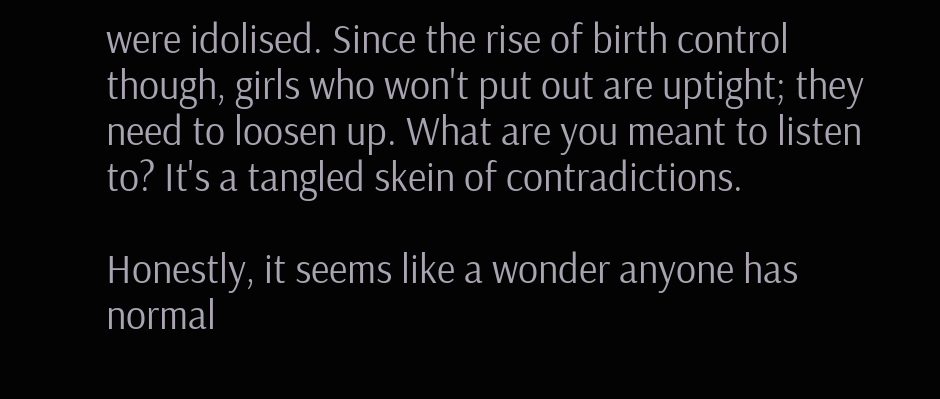were idolised. Since the rise of birth control though, girls who won't put out are uptight; they need to loosen up. What are you meant to listen to? It's a tangled skein of contradictions.

Honestly, it seems like a wonder anyone has normal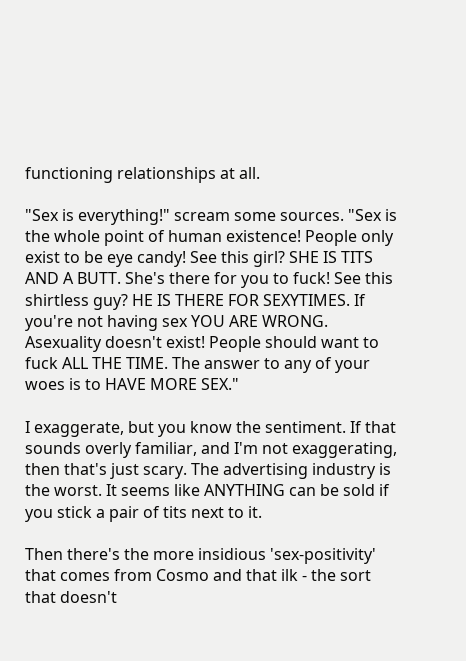functioning relationships at all.

"Sex is everything!" scream some sources. "Sex is the whole point of human existence! People only exist to be eye candy! See this girl? SHE IS TITS AND A BUTT. She's there for you to fuck! See this shirtless guy? HE IS THERE FOR SEXYTIMES. If you're not having sex YOU ARE WRONG. Asexuality doesn't exist! People should want to fuck ALL THE TIME. The answer to any of your woes is to HAVE MORE SEX."

I exaggerate, but you know the sentiment. If that sounds overly familiar, and I'm not exaggerating, then that's just scary. The advertising industry is the worst. It seems like ANYTHING can be sold if you stick a pair of tits next to it.

Then there's the more insidious 'sex-positivity' that comes from Cosmo and that ilk - the sort that doesn't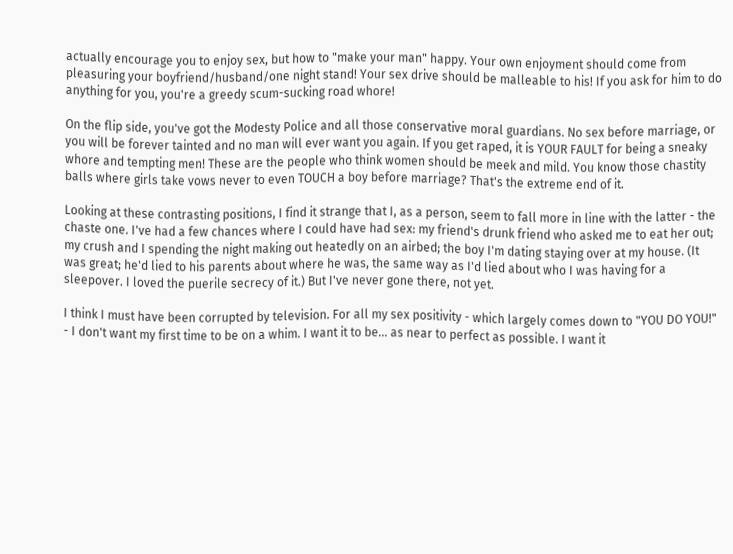actually encourage you to enjoy sex, but how to "make your man" happy. Your own enjoyment should come from pleasuring your boyfriend/husband/one night stand! Your sex drive should be malleable to his! If you ask for him to do anything for you, you're a greedy scum-sucking road whore!

On the flip side, you've got the Modesty Police and all those conservative moral guardians. No sex before marriage, or you will be forever tainted and no man will ever want you again. If you get raped, it is YOUR FAULT for being a sneaky whore and tempting men! These are the people who think women should be meek and mild. You know those chastity balls where girls take vows never to even TOUCH a boy before marriage? That's the extreme end of it.

Looking at these contrasting positions, I find it strange that I, as a person, seem to fall more in line with the latter - the chaste one. I've had a few chances where I could have had sex: my friend's drunk friend who asked me to eat her out; my crush and I spending the night making out heatedly on an airbed; the boy I'm dating staying over at my house. (It was great; he'd lied to his parents about where he was, the same way as I'd lied about who I was having for a sleepover. I loved the puerile secrecy of it.) But I've never gone there, not yet.

I think I must have been corrupted by television. For all my sex positivity - which largely comes down to "YOU DO YOU!" - I don't want my first time to be on a whim. I want it to be... as near to perfect as possible. I want it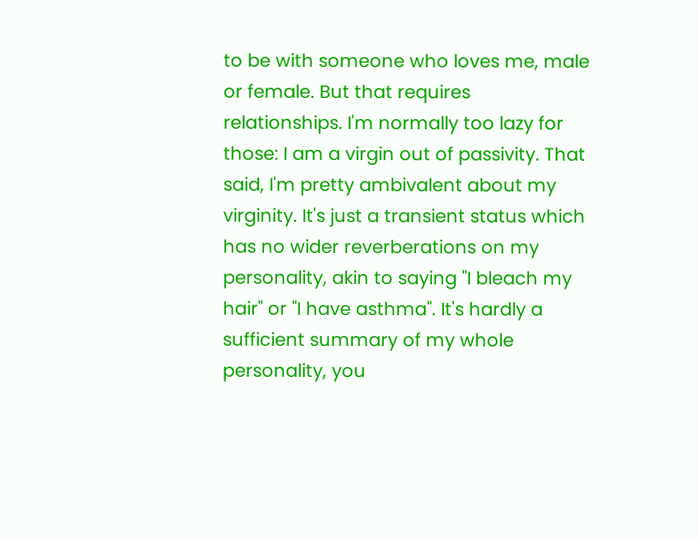to be with someone who loves me, male or female. But that requires relationships. I'm normally too lazy for those: I am a virgin out of passivity. That said, I'm pretty ambivalent about my virginity. It's just a transient status which has no wider reverberations on my personality, akin to saying "I bleach my hair" or "I have asthma". It's hardly a sufficient summary of my whole personality, you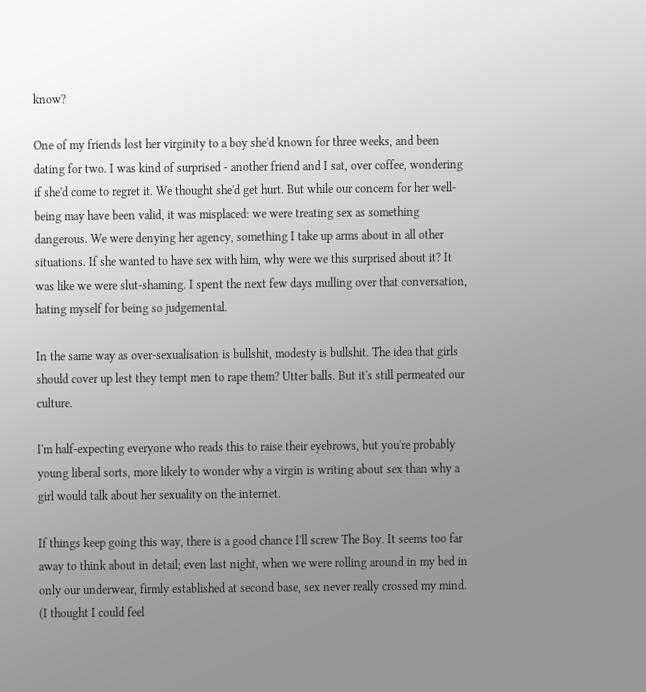know?

One of my friends lost her virginity to a boy she'd known for three weeks, and been dating for two. I was kind of surprised - another friend and I sat, over coffee, wondering if she'd come to regret it. We thought she'd get hurt. But while our concern for her well-being may have been valid, it was misplaced: we were treating sex as something dangerous. We were denying her agency, something I take up arms about in all other situations. If she wanted to have sex with him, why were we this surprised about it? It was like we were slut-shaming. I spent the next few days mulling over that conversation, hating myself for being so judgemental.

In the same way as over-sexualisation is bullshit, modesty is bullshit. The idea that girls should cover up lest they tempt men to rape them? Utter balls. But it's still permeated our culture.

I'm half-expecting everyone who reads this to raise their eyebrows, but you're probably young liberal sorts, more likely to wonder why a virgin is writing about sex than why a girl would talk about her sexuality on the internet.

If things keep going this way, there is a good chance I'll screw The Boy. It seems too far away to think about in detail; even last night, when we were rolling around in my bed in only our underwear, firmly established at second base, sex never really crossed my mind. (I thought I could feel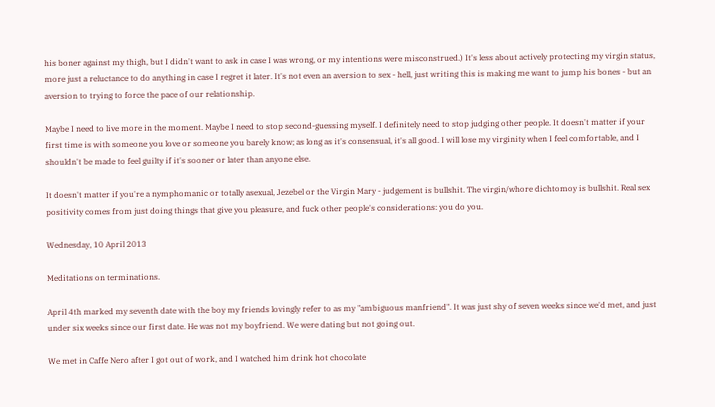his boner against my thigh, but I didn't want to ask in case I was wrong, or my intentions were misconstrued.) It's less about actively protecting my virgin status, more just a reluctance to do anything in case I regret it later. It's not even an aversion to sex - hell, just writing this is making me want to jump his bones - but an aversion to trying to force the pace of our relationship.

Maybe I need to live more in the moment. Maybe I need to stop second-guessing myself. I definitely need to stop judging other people. It doesn't matter if your first time is with someone you love or someone you barely know; as long as it's consensual, it's all good. I will lose my virginity when I feel comfortable, and I shouldn't be made to feel guilty if it's sooner or later than anyone else.

It doesn't matter if you're a nymphomanic or totally asexual, Jezebel or the Virgin Mary - judgement is bullshit. The virgin/whore dichtomoy is bullshit. Real sex positivity comes from just doing things that give you pleasure, and fuck other people's considerations: you do you.

Wednesday, 10 April 2013

Meditations on terminations.

April 4th marked my seventh date with the boy my friends lovingly refer to as my "ambiguous manfriend". It was just shy of seven weeks since we'd met, and just under six weeks since our first date. He was not my boyfriend. We were dating but not going out.

We met in Caffe Nero after I got out of work, and I watched him drink hot chocolate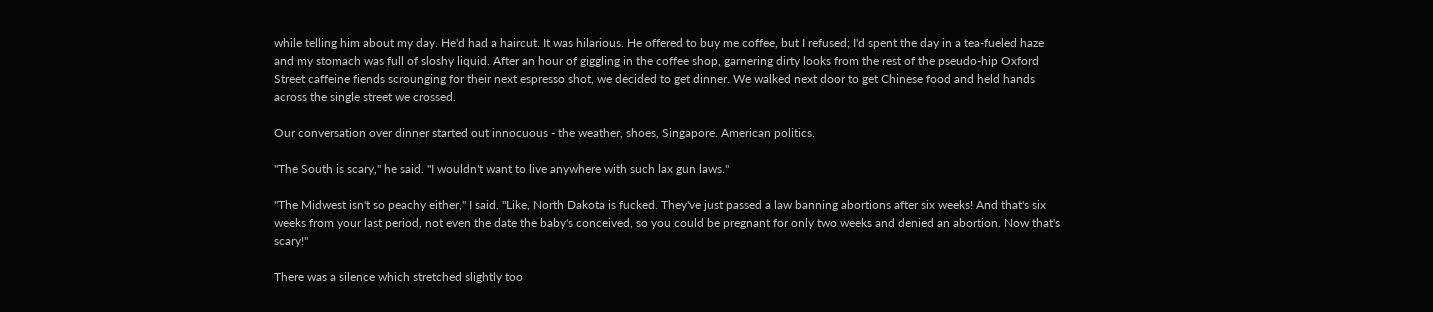while telling him about my day. He'd had a haircut. It was hilarious. He offered to buy me coffee, but I refused; I'd spent the day in a tea-fueled haze and my stomach was full of sloshy liquid. After an hour of giggling in the coffee shop, garnering dirty looks from the rest of the pseudo-hip Oxford Street caffeine fiends scrounging for their next espresso shot, we decided to get dinner. We walked next door to get Chinese food and held hands across the single street we crossed.

Our conversation over dinner started out innocuous - the weather, shoes, Singapore. American politics.

"The South is scary," he said. "I wouldn't want to live anywhere with such lax gun laws."

"The Midwest isn't so peachy either," I said. "Like, North Dakota is fucked. They've just passed a law banning abortions after six weeks! And that's six weeks from your last period, not even the date the baby's conceived, so you could be pregnant for only two weeks and denied an abortion. Now that's scary!"

There was a silence which stretched slightly too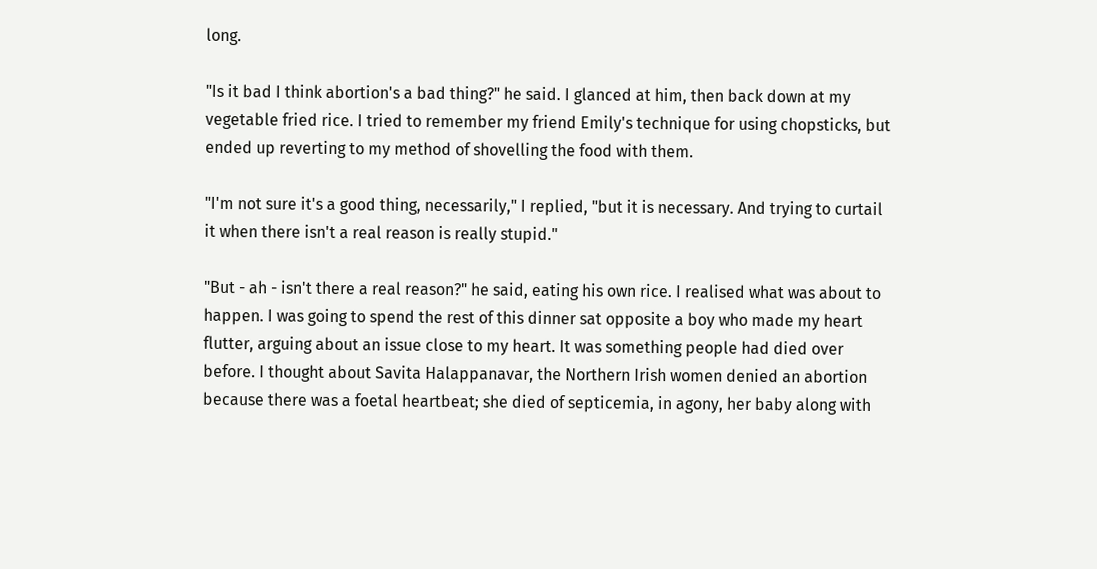long.

"Is it bad I think abortion's a bad thing?" he said. I glanced at him, then back down at my vegetable fried rice. I tried to remember my friend Emily's technique for using chopsticks, but ended up reverting to my method of shovelling the food with them.

"I'm not sure it's a good thing, necessarily," I replied, "but it is necessary. And trying to curtail it when there isn't a real reason is really stupid."

"But - ah - isn't there a real reason?" he said, eating his own rice. I realised what was about to happen. I was going to spend the rest of this dinner sat opposite a boy who made my heart flutter, arguing about an issue close to my heart. It was something people had died over before. I thought about Savita Halappanavar, the Northern Irish women denied an abortion because there was a foetal heartbeat; she died of septicemia, in agony, her baby along with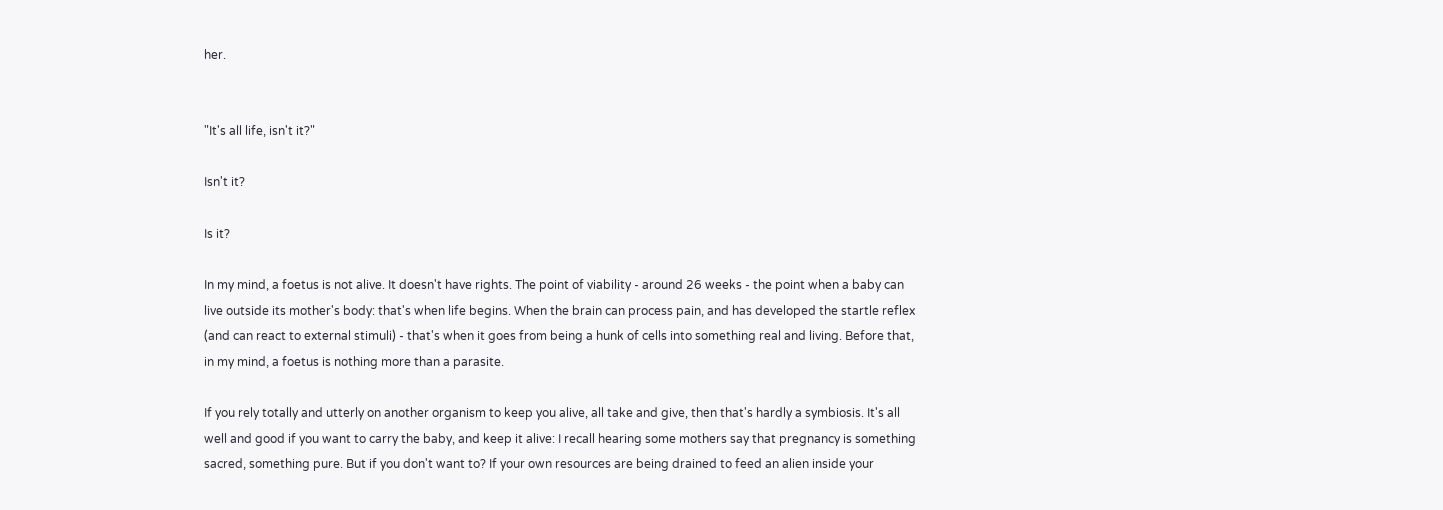her.


"It's all life, isn't it?"

Isn't it?

Is it?

In my mind, a foetus is not alive. It doesn't have rights. The point of viability - around 26 weeks - the point when a baby can live outside its mother's body: that's when life begins. When the brain can process pain, and has developed the startle reflex (and can react to external stimuli) - that's when it goes from being a hunk of cells into something real and living. Before that, in my mind, a foetus is nothing more than a parasite.

If you rely totally and utterly on another organism to keep you alive, all take and give, then that's hardly a symbiosis. It's all well and good if you want to carry the baby, and keep it alive: I recall hearing some mothers say that pregnancy is something sacred, something pure. But if you don't want to? If your own resources are being drained to feed an alien inside your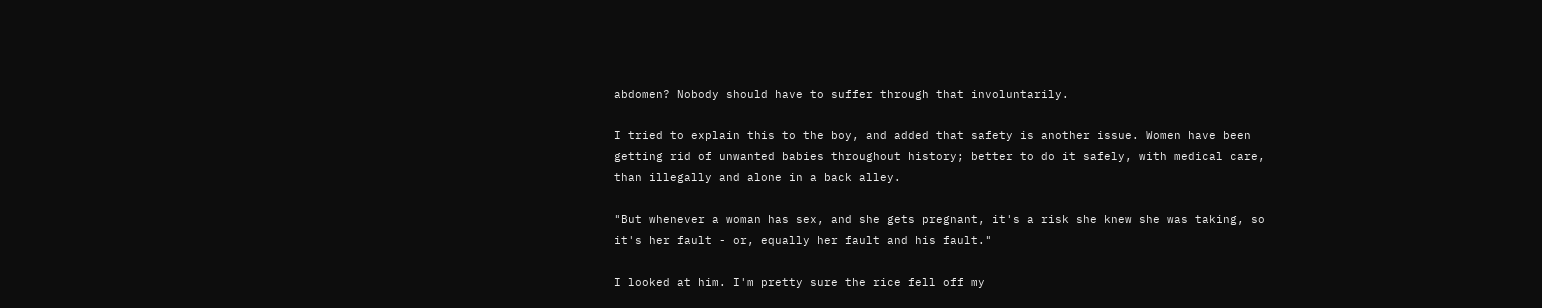abdomen? Nobody should have to suffer through that involuntarily.

I tried to explain this to the boy, and added that safety is another issue. Women have been getting rid of unwanted babies throughout history; better to do it safely, with medical care, than illegally and alone in a back alley.

"But whenever a woman has sex, and she gets pregnant, it's a risk she knew she was taking, so it's her fault - or, equally her fault and his fault."

I looked at him. I'm pretty sure the rice fell off my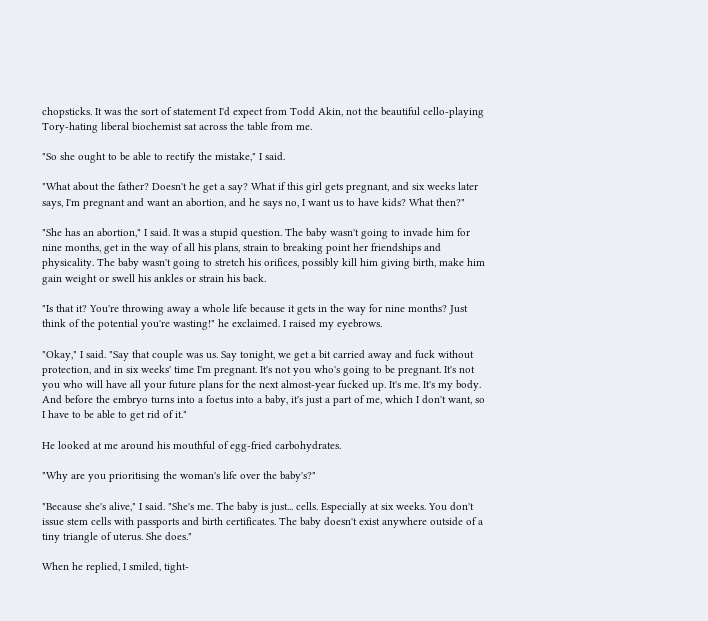chopsticks. It was the sort of statement I'd expect from Todd Akin, not the beautiful cello-playing Tory-hating liberal biochemist sat across the table from me.

"So she ought to be able to rectify the mistake," I said.

"What about the father? Doesn't he get a say? What if this girl gets pregnant, and six weeks later says, I'm pregnant and want an abortion, and he says no, I want us to have kids? What then?"

"She has an abortion," I said. It was a stupid question. The baby wasn't going to invade him for nine months, get in the way of all his plans, strain to breaking point her friendships and physicality. The baby wasn't going to stretch his orifices, possibly kill him giving birth, make him gain weight or swell his ankles or strain his back.

"Is that it? You're throwing away a whole life because it gets in the way for nine months? Just think of the potential you're wasting!" he exclaimed. I raised my eyebrows.

"Okay," I said. "Say that couple was us. Say tonight, we get a bit carried away and fuck without protection, and in six weeks' time I'm pregnant. It's not you who's going to be pregnant. It's not you who will have all your future plans for the next almost-year fucked up. It's me. It's my body. And before the embryo turns into a foetus into a baby, it's just a part of me, which I don't want, so I have to be able to get rid of it."

He looked at me around his mouthful of egg-fried carbohydrates.

"Why are you prioritising the woman's life over the baby's?"

"Because she's alive," I said. "She's me. The baby is just... cells. Especially at six weeks. You don't issue stem cells with passports and birth certificates. The baby doesn't exist anywhere outside of a tiny triangle of uterus. She does."

When he replied, I smiled, tight-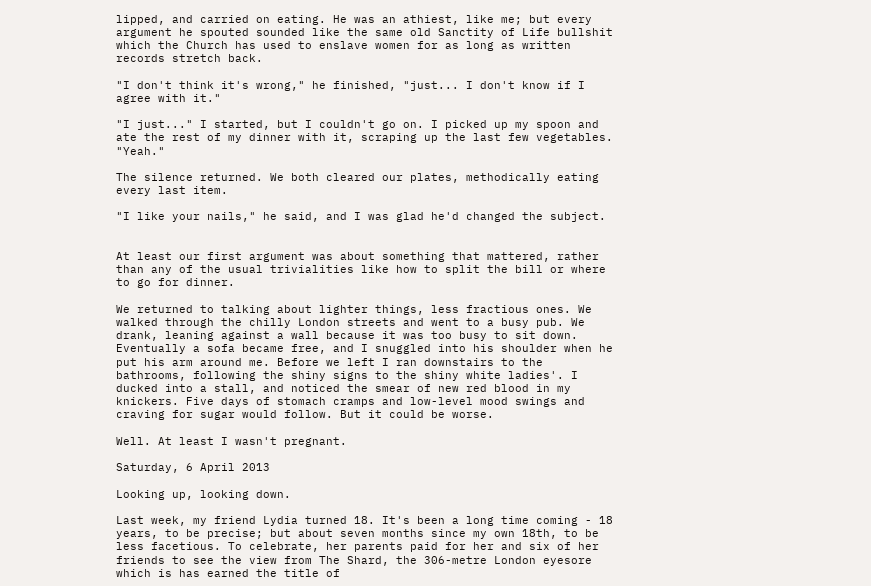lipped, and carried on eating. He was an athiest, like me; but every argument he spouted sounded like the same old Sanctity of Life bullshit which the Church has used to enslave women for as long as written records stretch back.

"I don't think it's wrong," he finished, "just... I don't know if I agree with it."

"I just..." I started, but I couldn't go on. I picked up my spoon and ate the rest of my dinner with it, scraping up the last few vegetables. "Yeah."

The silence returned. We both cleared our plates, methodically eating every last item.

"I like your nails," he said, and I was glad he'd changed the subject.


At least our first argument was about something that mattered, rather than any of the usual trivialities like how to split the bill or where to go for dinner.

We returned to talking about lighter things, less fractious ones. We walked through the chilly London streets and went to a busy pub. We drank, leaning against a wall because it was too busy to sit down. Eventually a sofa became free, and I snuggled into his shoulder when he put his arm around me. Before we left I ran downstairs to the bathrooms, following the shiny signs to the shiny white ladies'. I ducked into a stall, and noticed the smear of new red blood in my knickers. Five days of stomach cramps and low-level mood swings and craving for sugar would follow. But it could be worse.

Well. At least I wasn't pregnant.

Saturday, 6 April 2013

Looking up, looking down.

Last week, my friend Lydia turned 18. It's been a long time coming - 18 years, to be precise; but about seven months since my own 18th, to be less facetious. To celebrate, her parents paid for her and six of her friends to see the view from The Shard, the 306-metre London eyesore which is has earned the title of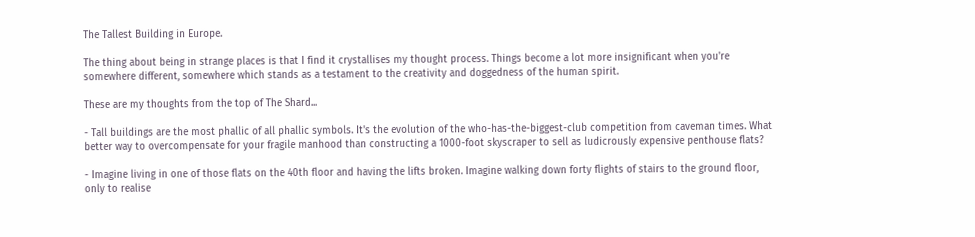The Tallest Building in Europe.

The thing about being in strange places is that I find it crystallises my thought process. Things become a lot more insignificant when you're somewhere different, somewhere which stands as a testament to the creativity and doggedness of the human spirit.

These are my thoughts from the top of The Shard...

- Tall buildings are the most phallic of all phallic symbols. It's the evolution of the who-has-the-biggest-club competition from caveman times. What better way to overcompensate for your fragile manhood than constructing a 1000-foot skyscraper to sell as ludicrously expensive penthouse flats?

- Imagine living in one of those flats on the 40th floor and having the lifts broken. Imagine walking down forty flights of stairs to the ground floor, only to realise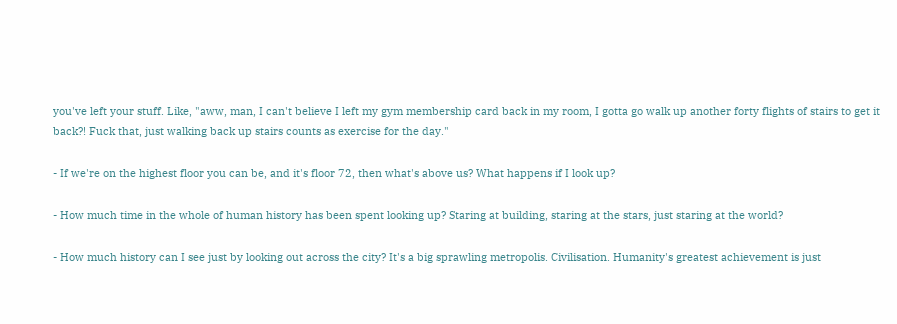you've left your stuff. Like, "aww, man, I can't believe I left my gym membership card back in my room, I gotta go walk up another forty flights of stairs to get it back?! Fuck that, just walking back up stairs counts as exercise for the day."

- If we're on the highest floor you can be, and it's floor 72, then what's above us? What happens if I look up?

- How much time in the whole of human history has been spent looking up? Staring at building, staring at the stars, just staring at the world?

- How much history can I see just by looking out across the city? It's a big sprawling metropolis. Civilisation. Humanity's greatest achievement is just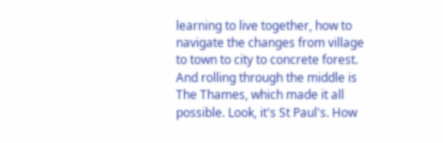learning to live together, how to navigate the changes from village to town to city to concrete forest. And rolling through the middle is The Thames, which made it all possible. Look, it's St Paul's. How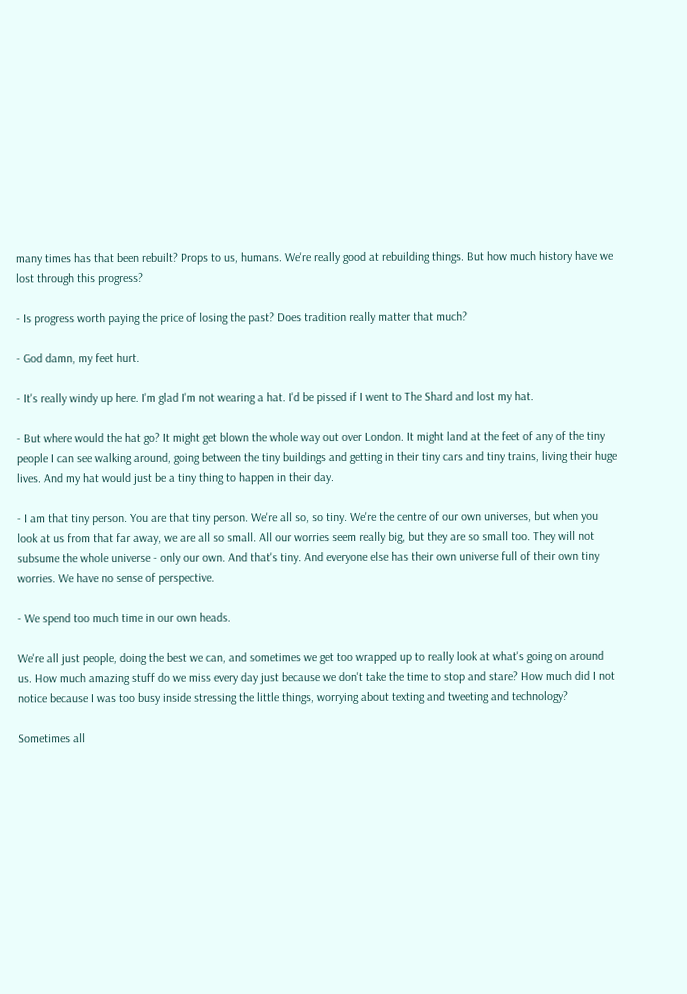many times has that been rebuilt? Props to us, humans. We're really good at rebuilding things. But how much history have we lost through this progress?

- Is progress worth paying the price of losing the past? Does tradition really matter that much?

- God damn, my feet hurt.

- It's really windy up here. I'm glad I'm not wearing a hat. I'd be pissed if I went to The Shard and lost my hat.

- But where would the hat go? It might get blown the whole way out over London. It might land at the feet of any of the tiny people I can see walking around, going between the tiny buildings and getting in their tiny cars and tiny trains, living their huge lives. And my hat would just be a tiny thing to happen in their day.

- I am that tiny person. You are that tiny person. We're all so, so tiny. We're the centre of our own universes, but when you look at us from that far away, we are all so small. All our worries seem really big, but they are so small too. They will not subsume the whole universe - only our own. And that's tiny. And everyone else has their own universe full of their own tiny worries. We have no sense of perspective.

- We spend too much time in our own heads.

We're all just people, doing the best we can, and sometimes we get too wrapped up to really look at what's going on around us. How much amazing stuff do we miss every day just because we don't take the time to stop and stare? How much did I not notice because I was too busy inside stressing the little things, worrying about texting and tweeting and technology?

Sometimes all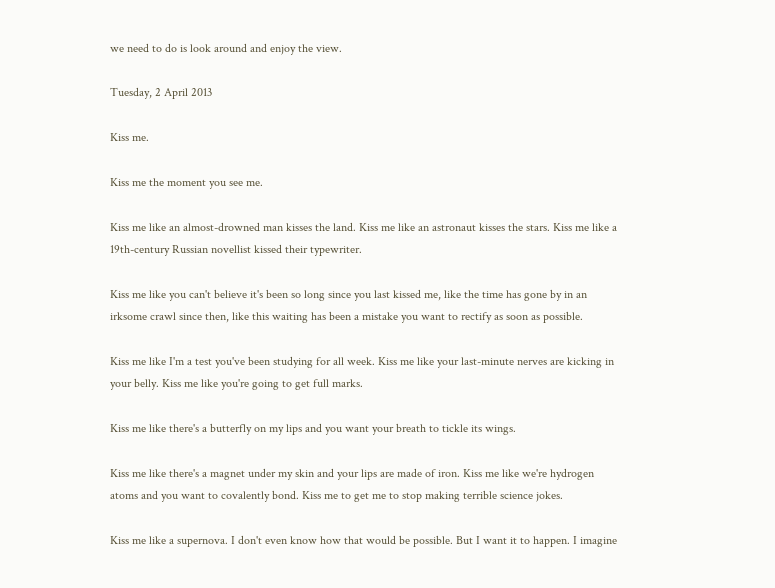we need to do is look around and enjoy the view.

Tuesday, 2 April 2013

Kiss me.

Kiss me the moment you see me.

Kiss me like an almost-drowned man kisses the land. Kiss me like an astronaut kisses the stars. Kiss me like a 19th-century Russian novellist kissed their typewriter.

Kiss me like you can't believe it's been so long since you last kissed me, like the time has gone by in an irksome crawl since then, like this waiting has been a mistake you want to rectify as soon as possible.

Kiss me like I'm a test you've been studying for all week. Kiss me like your last-minute nerves are kicking in your belly. Kiss me like you're going to get full marks.

Kiss me like there's a butterfly on my lips and you want your breath to tickle its wings.

Kiss me like there's a magnet under my skin and your lips are made of iron. Kiss me like we're hydrogen atoms and you want to covalently bond. Kiss me to get me to stop making terrible science jokes.

Kiss me like a supernova. I don't even know how that would be possible. But I want it to happen. I imagine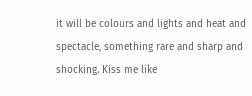it will be colours and lights and heat and spectacle, something rare and sharp and shocking. Kiss me like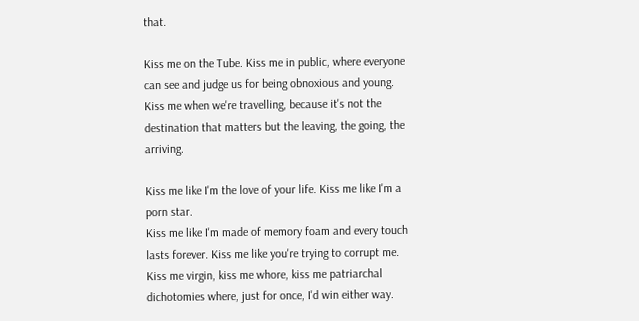that.

Kiss me on the Tube. Kiss me in public, where everyone can see and judge us for being obnoxious and young. Kiss me when we're travelling, because it's not the destination that matters but the leaving, the going, the arriving.

Kiss me like I'm the love of your life. Kiss me like I'm a porn star.
Kiss me like I'm made of memory foam and every touch lasts forever. Kiss me like you're trying to corrupt me.
Kiss me virgin, kiss me whore, kiss me patriarchal dichotomies where, just for once, I'd win either way.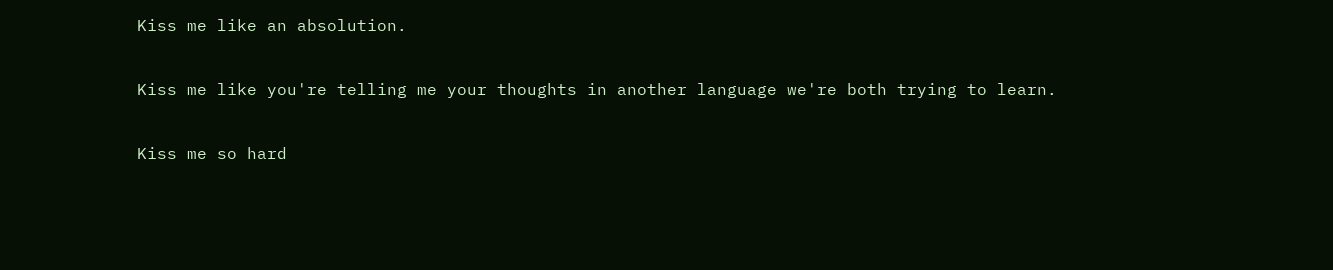Kiss me like an absolution.

Kiss me like you're telling me your thoughts in another language we're both trying to learn.

Kiss me so hard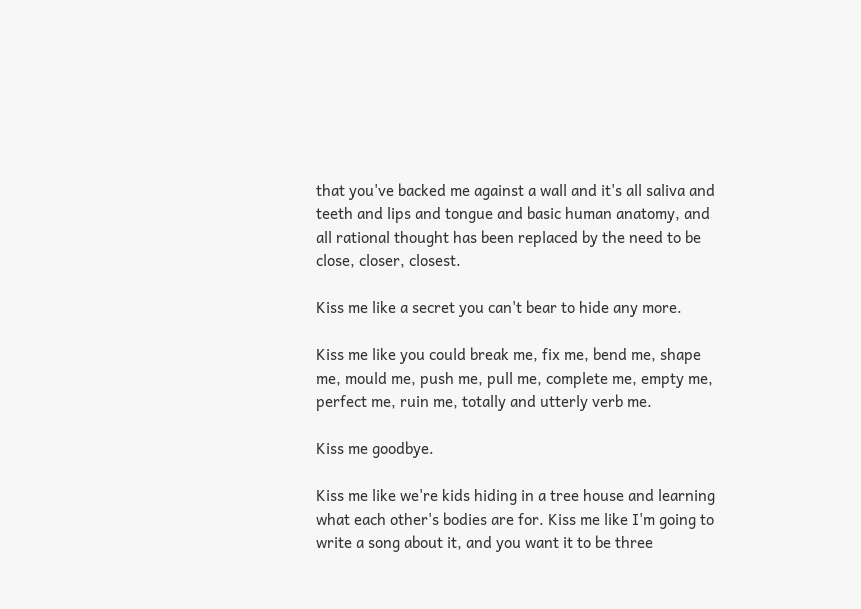that you've backed me against a wall and it's all saliva and teeth and lips and tongue and basic human anatomy, and all rational thought has been replaced by the need to be close, closer, closest.

Kiss me like a secret you can't bear to hide any more.

Kiss me like you could break me, fix me, bend me, shape me, mould me, push me, pull me, complete me, empty me, perfect me, ruin me, totally and utterly verb me.

Kiss me goodbye.

Kiss me like we're kids hiding in a tree house and learning what each other's bodies are for. Kiss me like I'm going to write a song about it, and you want it to be three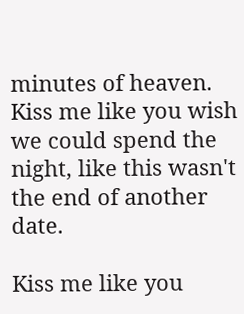minutes of heaven. Kiss me like you wish we could spend the night, like this wasn't the end of another date.

Kiss me like you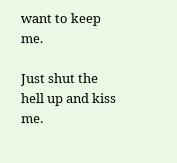want to keep me.

Just shut the hell up and kiss me.